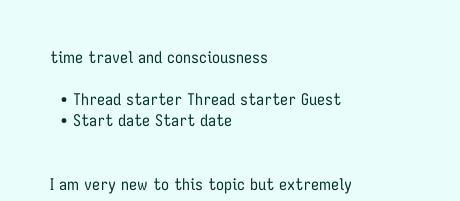time travel and consciousness

  • Thread starter Thread starter Guest
  • Start date Start date


I am very new to this topic but extremely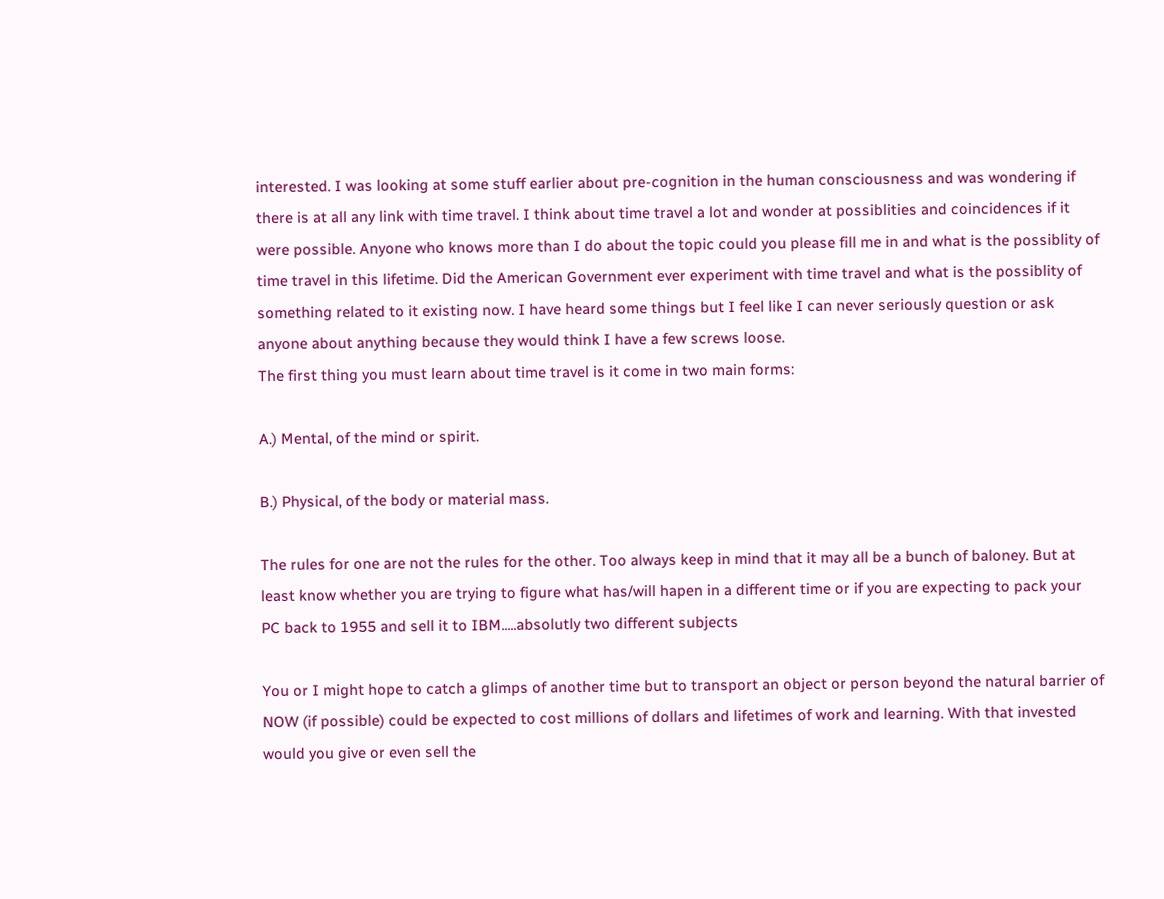interested. I was looking at some stuff earlier about pre-cognition in the human consciousness and was wondering if there is at all any link with time travel. I think about time travel a lot and wonder at possiblities and coincidences if it were possible. Anyone who knows more than I do about the topic could you please fill me in and what is the possiblity of time travel in this lifetime. Did the American Government ever experiment with time travel and what is the possiblity of something related to it existing now. I have heard some things but I feel like I can never seriously question or ask anyone about anything because they would think I have a few screws loose.
The first thing you must learn about time travel is it come in two main forms:

A.) Mental, of the mind or spirit.

B.) Physical, of the body or material mass.

The rules for one are not the rules for the other. Too always keep in mind that it may all be a bunch of baloney. But at least know whether you are trying to figure what has/will hapen in a different time or if you are expecting to pack your PC back to 1955 and sell it to IBM.....absolutly two different subjects

You or I might hope to catch a glimps of another time but to transport an object or person beyond the natural barrier of NOW (if possible) could be expected to cost millions of dollars and lifetimes of work and learning. With that invested would you give or even sell the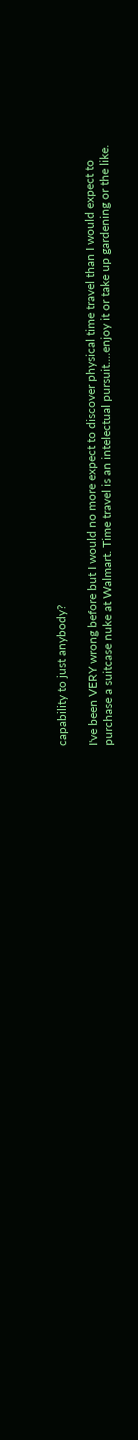capability to just anybody?

I've been VERY wrong before but I would no more expect to discover physical time travel than I would expect to purchase a suitcase nuke at Walmart. Time travel is an intelectual pursuit....enjoy it or take up gardening or the like.